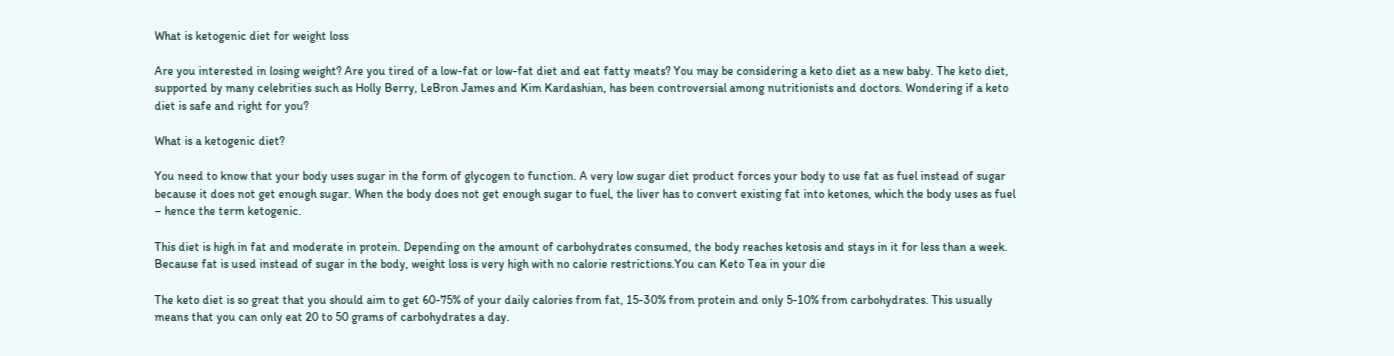What is ketogenic diet for weight loss

Are you interested in losing weight? Are you tired of a low-fat or low-fat diet and eat fatty meats? You may be considering a keto diet as a new baby. The keto diet, supported by many celebrities such as Holly Berry, LeBron James and Kim Kardashian, has been controversial among nutritionists and doctors. Wondering if a keto diet is safe and right for you?

What is a ketogenic diet?

You need to know that your body uses sugar in the form of glycogen to function. A very low sugar diet product forces your body to use fat as fuel instead of sugar because it does not get enough sugar. When the body does not get enough sugar to fuel, the liver has to convert existing fat into ketones, which the body uses as fuel – hence the term ketogenic.

This diet is high in fat and moderate in protein. Depending on the amount of carbohydrates consumed, the body reaches ketosis and stays in it for less than a week. Because fat is used instead of sugar in the body, weight loss is very high with no calorie restrictions.You can Keto Tea in your die

The keto diet is so great that you should aim to get 60-75% of your daily calories from fat, 15-30% from protein and only 5-10% from carbohydrates. This usually means that you can only eat 20 to 50 grams of carbohydrates a day.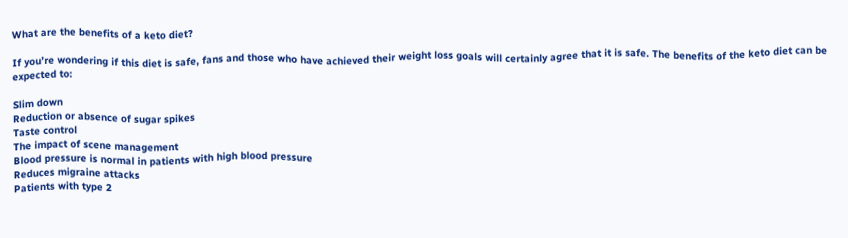What are the benefits of a keto diet?

If you’re wondering if this diet is safe, fans and those who have achieved their weight loss goals will certainly agree that it is safe. The benefits of the keto diet can be expected to:

Slim down
Reduction or absence of sugar spikes
Taste control
The impact of scene management
Blood pressure is normal in patients with high blood pressure
Reduces migraine attacks
Patients with type 2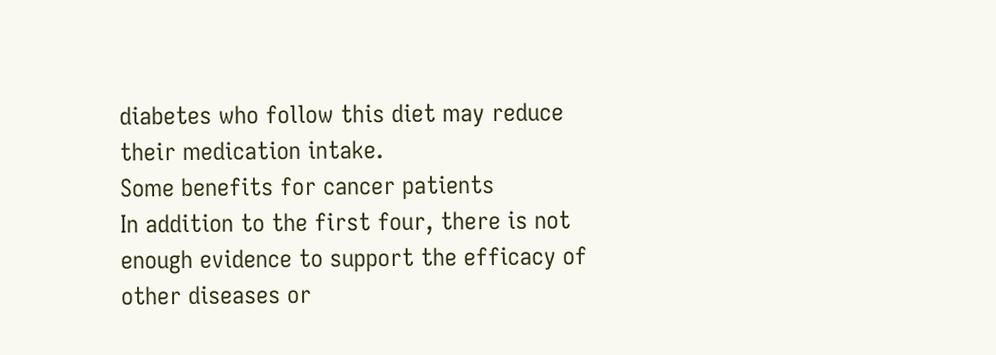diabetes who follow this diet may reduce their medication intake.
Some benefits for cancer patients
In addition to the first four, there is not enough evidence to support the efficacy of other diseases or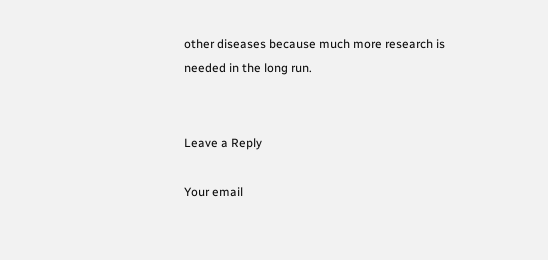other diseases because much more research is needed in the long run.


Leave a Reply

Your email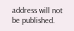address will not be published.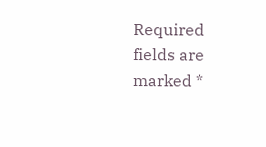Required fields are marked *